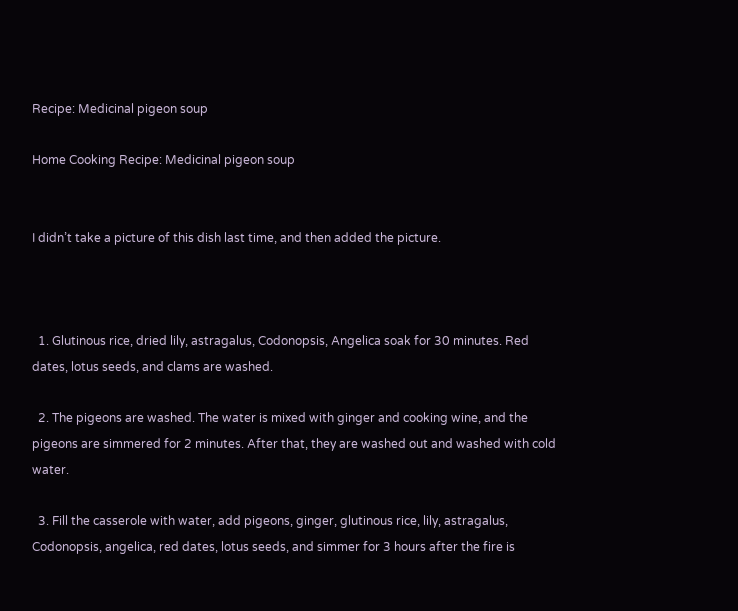Recipe: Medicinal pigeon soup

Home Cooking Recipe: Medicinal pigeon soup


I didn’t take a picture of this dish last time, and then added the picture.



  1. Glutinous rice, dried lily, astragalus, Codonopsis, Angelica soak for 30 minutes. Red dates, lotus seeds, and clams are washed.

  2. The pigeons are washed. The water is mixed with ginger and cooking wine, and the pigeons are simmered for 2 minutes. After that, they are washed out and washed with cold water.

  3. Fill the casserole with water, add pigeons, ginger, glutinous rice, lily, astragalus, Codonopsis, angelica, red dates, lotus seeds, and simmer for 3 hours after the fire is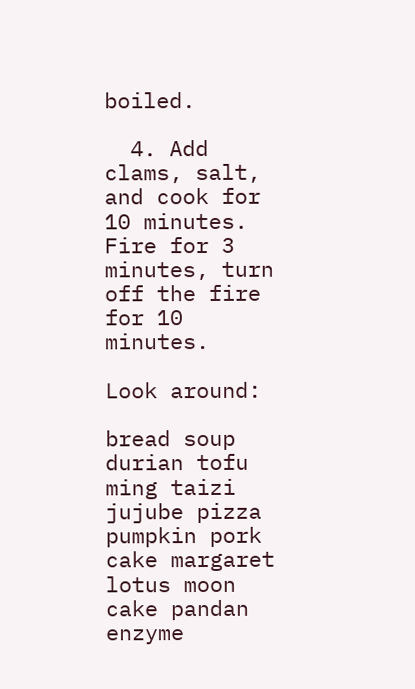boiled.

  4. Add clams, salt, and cook for 10 minutes. Fire for 3 minutes, turn off the fire for 10 minutes.

Look around:

bread soup durian tofu ming taizi jujube pizza pumpkin pork cake margaret lotus moon cake pandan enzyme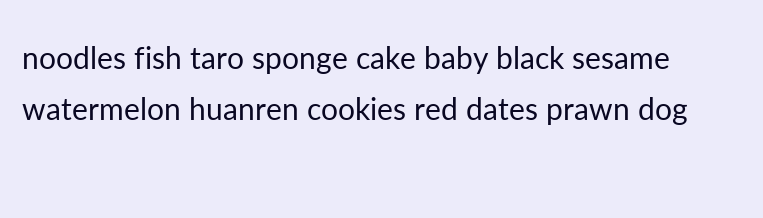noodles fish taro sponge cake baby black sesame watermelon huanren cookies red dates prawn dog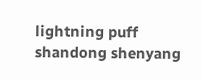lightning puff shandong shenyang